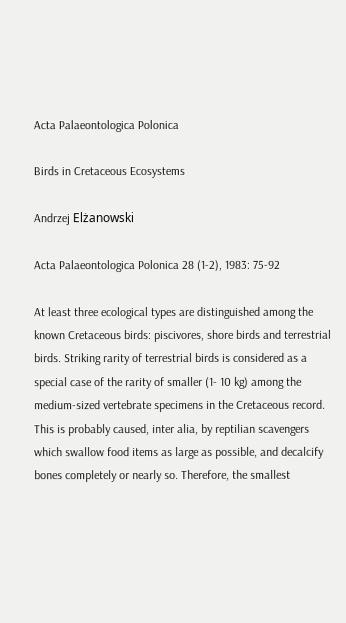Acta Palaeontologica Polonica

Birds in Cretaceous Ecosystems

Andrzej Elżanowski

Acta Palaeontologica Polonica 28 (1-2), 1983: 75-92

At least three ecological types are distinguished among the known Cretaceous birds: piscivores, shore birds and terrestrial birds. Striking rarity of terrestrial birds is considered as a special case of the rarity of smaller (1- 10 kg) among the medium-sized vertebrate specimens in the Cretaceous record. This is probably caused, inter alia, by reptilian scavengers which swallow food items as large as possible, and decalcify bones completely or nearly so. Therefore, the smallest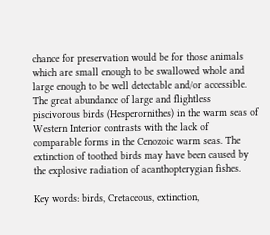chance for preservation would be for those animals which are small enough to be swallowed whole and large enough to be well detectable and/or accessible. The great abundance of large and flightless  piscivorous birds (Hesperornithes) in the warm seas of Western Interior contrasts with the lack of comparable forms in the Cenozoic warm seas. The extinction of toothed birds may have been caused by the explosive radiation of acanthopterygian fishes.

Key words: birds, Cretaceous, extinction,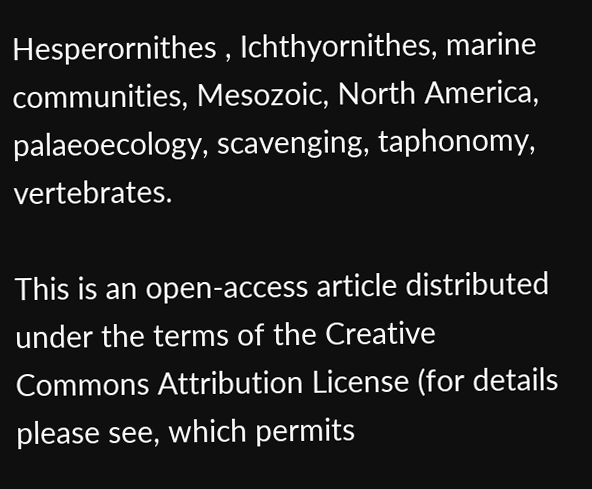Hesperornithes , Ichthyornithes, marine communities, Mesozoic, North America, palaeoecology, scavenging, taphonomy, vertebrates.

This is an open-access article distributed under the terms of the Creative Commons Attribution License (for details please see, which permits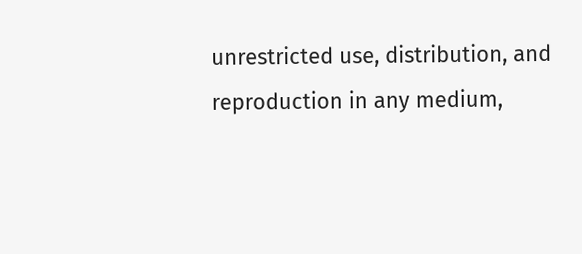unrestricted use, distribution, and reproduction in any medium,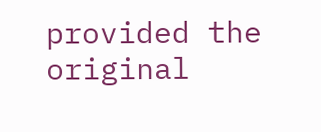provided the original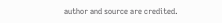author and source are credited.